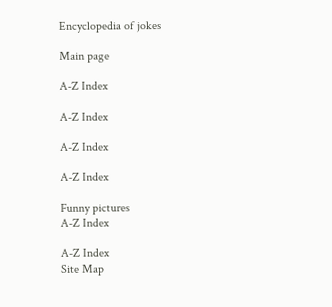Encyclopedia of jokes

Main page

A-Z Index

A-Z Index

A-Z Index

A-Z Index

Funny pictures
A-Z Index

A-Z Index
Site Map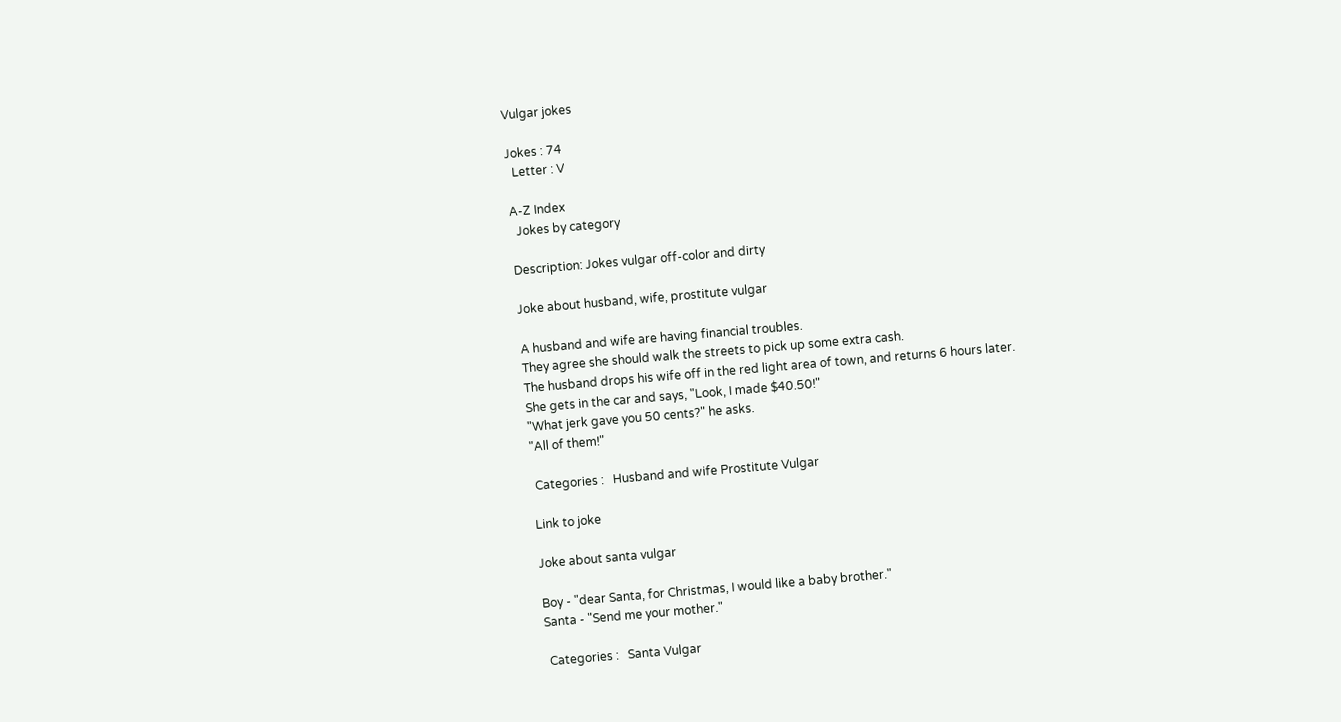Vulgar jokes

Jokes : 74
  Letter : V

A-Z Index
  Jokes by category

Description: Jokes vulgar off-color and dirty

Joke about husband, wife, prostitute vulgar

A husband and wife are having financial troubles.
They agree she should walk the streets to pick up some extra cash.
The husband drops his wife off in the red light area of town, and returns 6 hours later.
She gets in the car and says, "Look, I made $40.50!"
"What jerk gave you 50 cents?" he asks.
"All of them!"

 Categories :   Husband and wife Prostitute Vulgar

Link to joke

Joke about santa vulgar

Boy - "dear Santa, for Christmas, I would like a baby brother."
Santa - "Send me your mother."

 Categories :   Santa Vulgar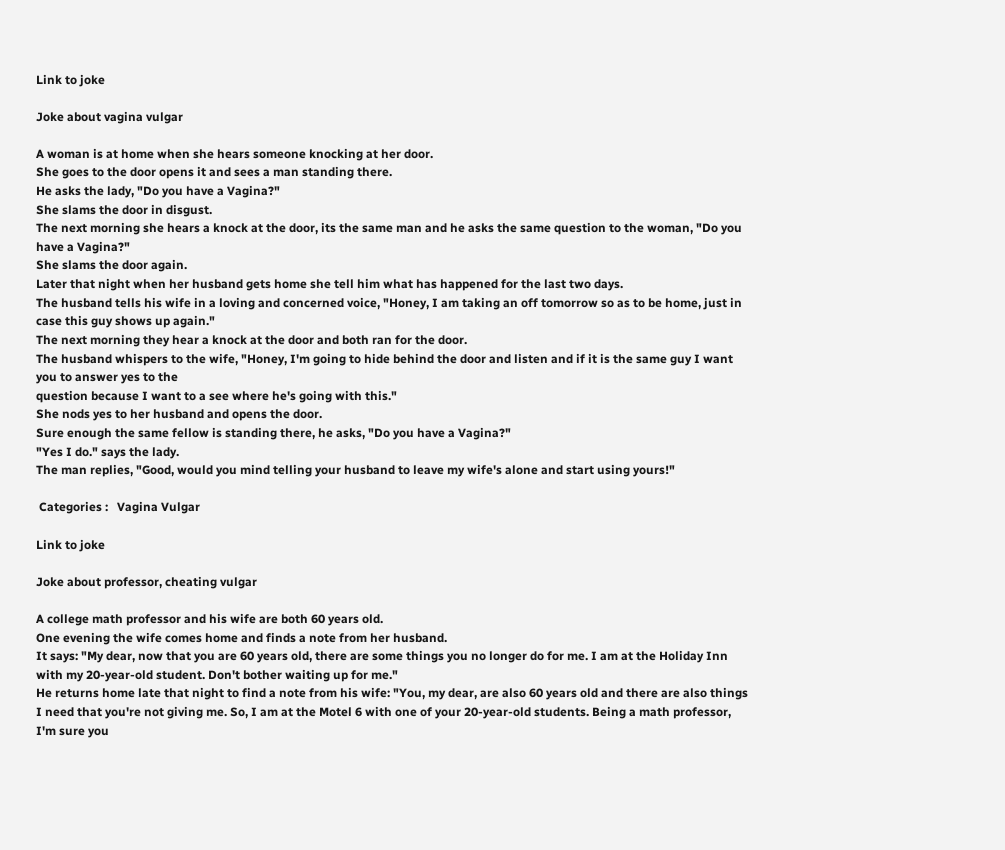Link to joke

Joke about vagina vulgar

A woman is at home when she hears someone knocking at her door.
She goes to the door opens it and sees a man standing there.
He asks the lady, "Do you have a Vagina?"
She slams the door in disgust.
The next morning she hears a knock at the door, its the same man and he asks the same question to the woman, "Do you have a Vagina?"
She slams the door again.
Later that night when her husband gets home she tell him what has happened for the last two days.
The husband tells his wife in a loving and concerned voice, "Honey, I am taking an off tomorrow so as to be home, just in case this guy shows up again."
The next morning they hear a knock at the door and both ran for the door.
The husband whispers to the wife, "Honey, I'm going to hide behind the door and listen and if it is the same guy I want you to answer yes to the
question because I want to a see where he's going with this."
She nods yes to her husband and opens the door.
Sure enough the same fellow is standing there, he asks, "Do you have a Vagina?"
"Yes I do." says the lady.
The man replies, "Good, would you mind telling your husband to leave my wife's alone and start using yours!"

 Categories :   Vagina Vulgar

Link to joke

Joke about professor, cheating vulgar

A college math professor and his wife are both 60 years old.
One evening the wife comes home and finds a note from her husband.
It says: "My dear, now that you are 60 years old, there are some things you no longer do for me. I am at the Holiday Inn with my 20-year-old student. Don't bother waiting up for me."
He returns home late that night to find a note from his wife: "You, my dear, are also 60 years old and there are also things I need that you're not giving me. So, I am at the Motel 6 with one of your 20-year-old students. Being a math professor, I'm sure you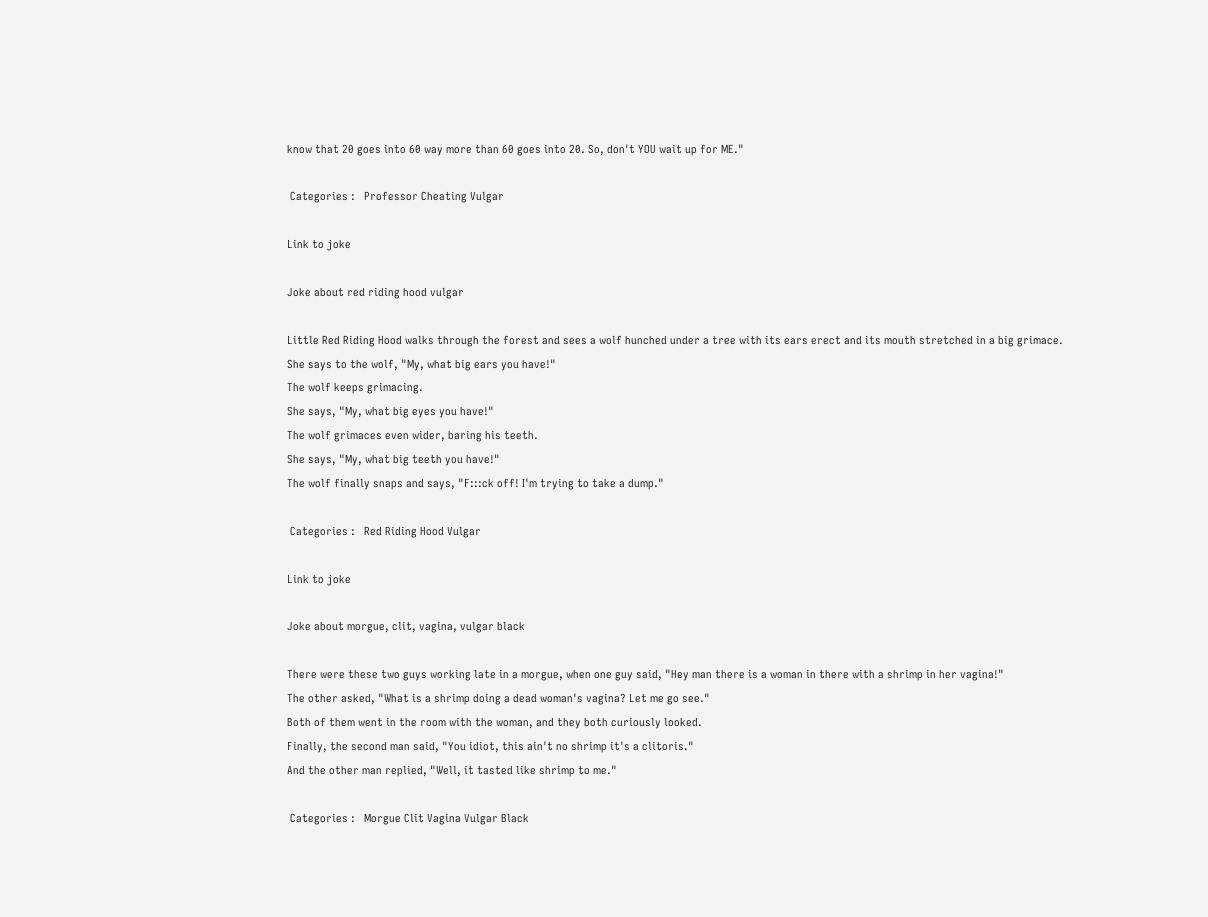know that 20 goes into 60 way more than 60 goes into 20. So, don't YOU wait up for ME."

 Categories :   Professor Cheating Vulgar

Link to joke

Joke about red riding hood vulgar

Little Red Riding Hood walks through the forest and sees a wolf hunched under a tree with its ears erect and its mouth stretched in a big grimace.
She says to the wolf, "My, what big ears you have!"
The wolf keeps grimacing.
She says, "My, what big eyes you have!"
The wolf grimaces even wider, baring his teeth.
She says, "My, what big teeth you have!"
The wolf finally snaps and says, "F:::ck off! I'm trying to take a dump."

 Categories :   Red Riding Hood Vulgar

Link to joke

Joke about morgue, clit, vagina, vulgar black

There were these two guys working late in a morgue, when one guy said, "Hey man there is a woman in there with a shrimp in her vagina!"
The other asked, "What is a shrimp doing a dead woman's vagina? Let me go see."
Both of them went in the room with the woman, and they both curiously looked.
Finally, the second man said, "You idiot, this ain't no shrimp it's a clitoris."
And the other man replied, "Well, it tasted like shrimp to me."

 Categories :   Morgue Clit Vagina Vulgar Black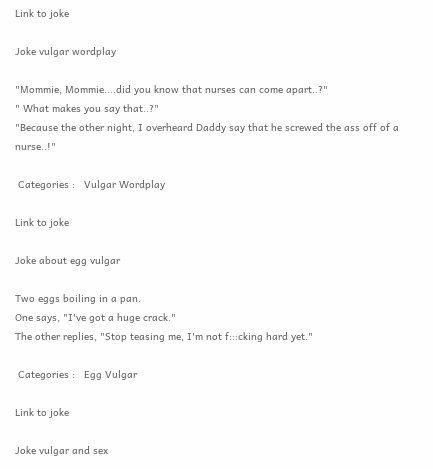Link to joke

Joke vulgar wordplay

"Mommie, Mommie....did you know that nurses can come apart..?"
" What makes you say that..?"
"Because the other night, I overheard Daddy say that he screwed the ass off of a nurse..!"

 Categories :   Vulgar Wordplay

Link to joke

Joke about egg vulgar

Two eggs boiling in a pan.
One says, "I've got a huge crack."
The other replies, "Stop teasing me, I'm not f:::cking hard yet."

 Categories :   Egg Vulgar

Link to joke

Joke vulgar and sex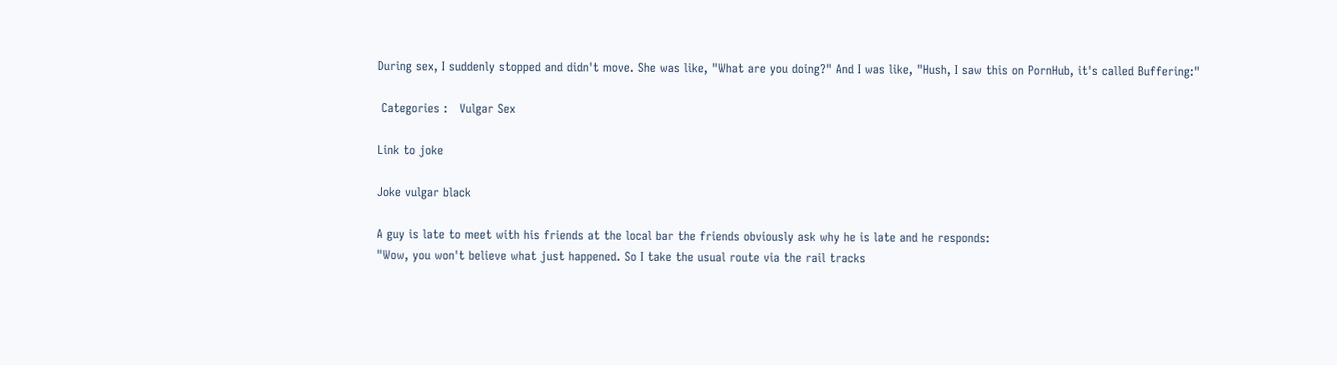During sex, I suddenly stopped and didn't move. She was like, "What are you doing?" And I was like, "Hush, I saw this on PornHub, it's called Buffering:"

 Categories :   Vulgar Sex

Link to joke

Joke vulgar black

A guy is late to meet with his friends at the local bar the friends obviously ask why he is late and he responds:
"Wow, you won't believe what just happened. So I take the usual route via the rail tracks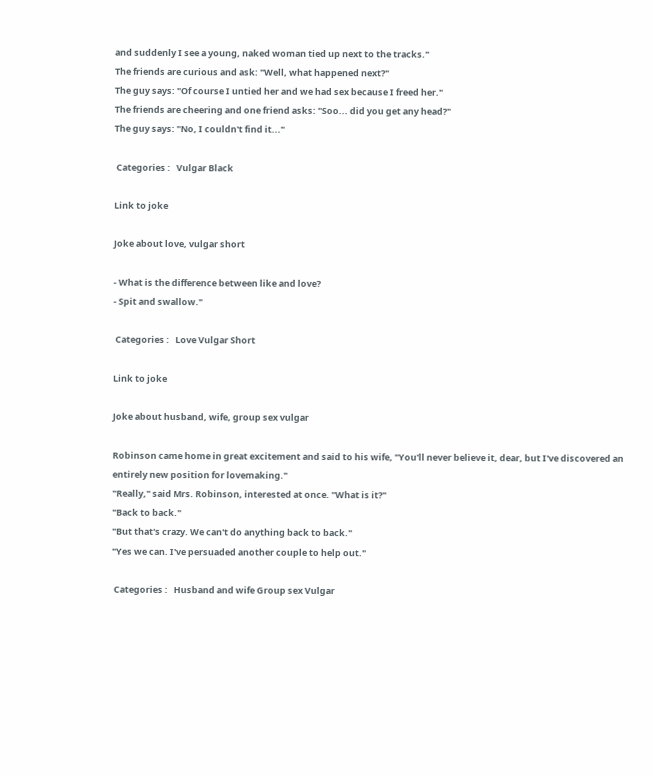and suddenly I see a young, naked woman tied up next to the tracks."
The friends are curious and ask: "Well, what happened next?"
The guy says: "Of course I untied her and we had sex because I freed her."
The friends are cheering and one friend asks: "Soo... did you get any head?"
The guy says: "No, I couldn't find it..."

 Categories :   Vulgar Black

Link to joke

Joke about love, vulgar short

- What is the difference between like and love?
- Spit and swallow."

 Categories :   Love Vulgar Short

Link to joke

Joke about husband, wife, group sex vulgar

Robinson came home in great excitement and said to his wife, "You'll never believe it, dear, but I've discovered an entirely new position for lovemaking."
"Really," said Mrs. Robinson, interested at once. "What is it?"
"Back to back."
"But that's crazy. We can't do anything back to back."
"Yes we can. I've persuaded another couple to help out."

 Categories :   Husband and wife Group sex Vulgar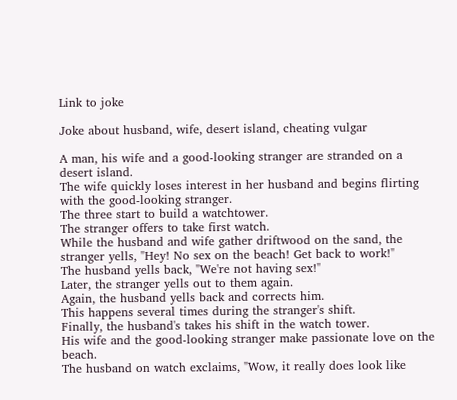Link to joke

Joke about husband, wife, desert island, cheating vulgar

A man, his wife and a good-looking stranger are stranded on a desert island.
The wife quickly loses interest in her husband and begins flirting with the good-looking stranger.
The three start to build a watchtower.
The stranger offers to take first watch.
While the husband and wife gather driftwood on the sand, the stranger yells, "Hey! No sex on the beach! Get back to work!"
The husband yells back, "We're not having sex!"
Later, the stranger yells out to them again.
Again, the husband yells back and corrects him.
This happens several times during the stranger's shift.
Finally, the husband's takes his shift in the watch tower.
His wife and the good-looking stranger make passionate love on the beach.
The husband on watch exclaims, "Wow, it really does look like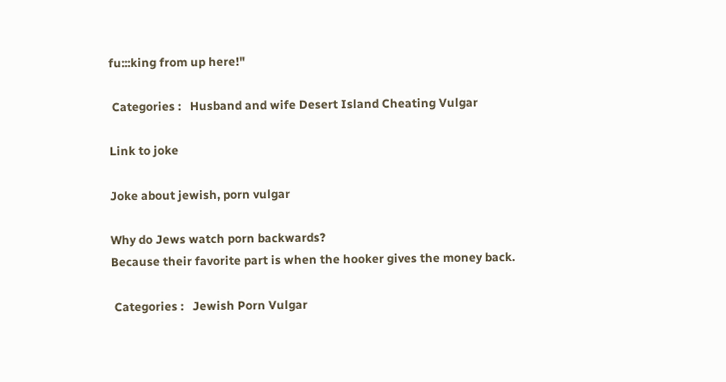fu:::king from up here!"

 Categories :   Husband and wife Desert Island Cheating Vulgar

Link to joke

Joke about jewish, porn vulgar

Why do Jews watch porn backwards?
Because their favorite part is when the hooker gives the money back.

 Categories :   Jewish Porn Vulgar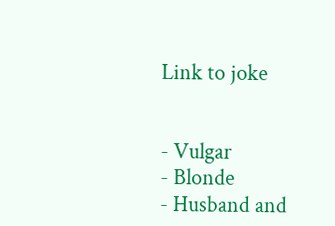Link to joke


- Vulgar
- Blonde
- Husband and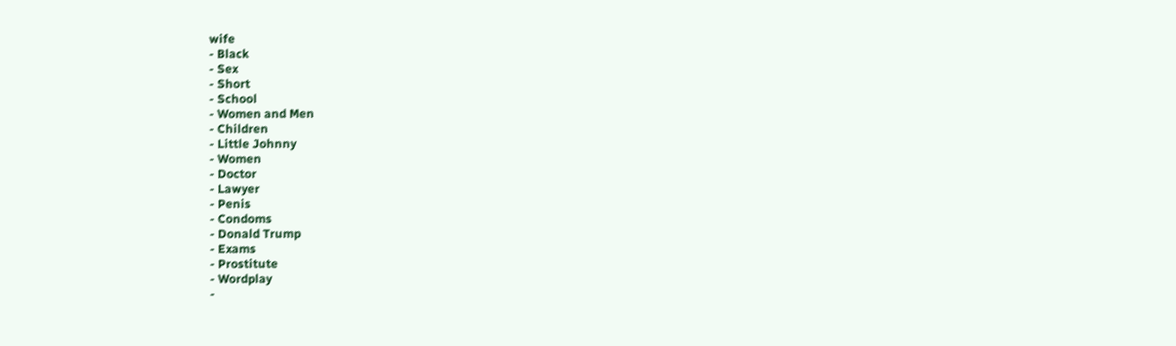wife
- Black
- Sex
- Short
- School
- Women and Men
- Children
- Little Johnny
- Women
- Doctor
- Lawyer
- Penis
- Condoms
- Donald Trump
- Exams
- Prostitute
- Wordplay
-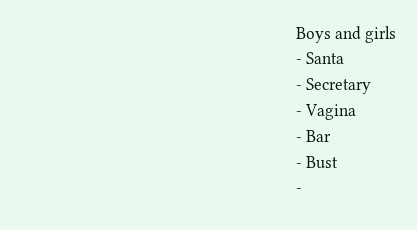Boys and girls
- Santa
- Secretary
- Vagina
- Bar
- Bust
-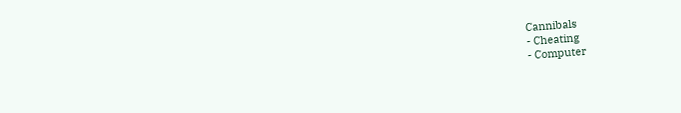Cannibals
- Cheating
- Computer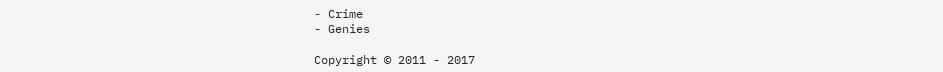- Crime
- Genies

Copyright © 2011 - 2017